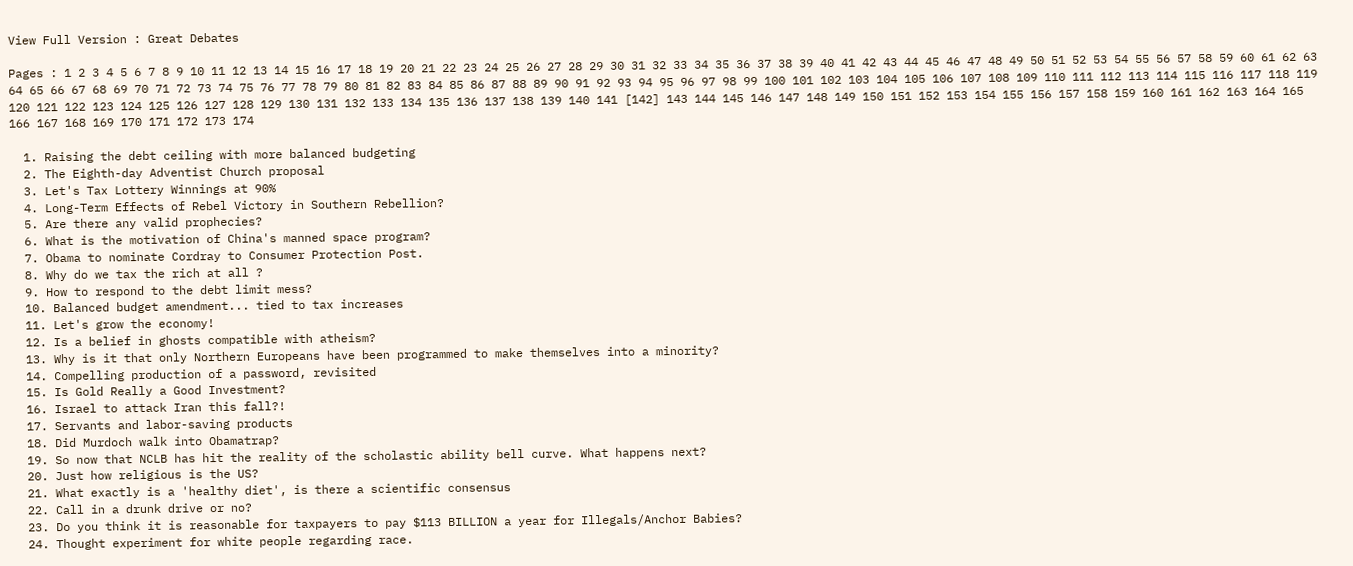View Full Version : Great Debates

Pages : 1 2 3 4 5 6 7 8 9 10 11 12 13 14 15 16 17 18 19 20 21 22 23 24 25 26 27 28 29 30 31 32 33 34 35 36 37 38 39 40 41 42 43 44 45 46 47 48 49 50 51 52 53 54 55 56 57 58 59 60 61 62 63 64 65 66 67 68 69 70 71 72 73 74 75 76 77 78 79 80 81 82 83 84 85 86 87 88 89 90 91 92 93 94 95 96 97 98 99 100 101 102 103 104 105 106 107 108 109 110 111 112 113 114 115 116 117 118 119 120 121 122 123 124 125 126 127 128 129 130 131 132 133 134 135 136 137 138 139 140 141 [142] 143 144 145 146 147 148 149 150 151 152 153 154 155 156 157 158 159 160 161 162 163 164 165 166 167 168 169 170 171 172 173 174

  1. Raising the debt ceiling with more balanced budgeting
  2. The Eighth-day Adventist Church proposal
  3. Let's Tax Lottery Winnings at 90%
  4. Long-Term Effects of Rebel Victory in Southern Rebellion?
  5. Are there any valid prophecies?
  6. What is the motivation of China's manned space program?
  7. Obama to nominate Cordray to Consumer Protection Post.
  8. Why do we tax the rich at all ?
  9. How to respond to the debt limit mess?
  10. Balanced budget amendment... tied to tax increases
  11. Let's grow the economy!
  12. Is a belief in ghosts compatible with atheism?
  13. Why is it that only Northern Europeans have been programmed to make themselves into a minority?
  14. Compelling production of a password, revisited
  15. Is Gold Really a Good Investment?
  16. Israel to attack Iran this fall?!
  17. Servants and labor-saving products
  18. Did Murdoch walk into Obamatrap?
  19. So now that NCLB has hit the reality of the scholastic ability bell curve. What happens next?
  20. Just how religious is the US?
  21. What exactly is a 'healthy diet', is there a scientific consensus
  22. Call in a drunk drive or no?
  23. Do you think it is reasonable for taxpayers to pay $113 BILLION a year for Illegals/Anchor Babies?
  24. Thought experiment for white people regarding race.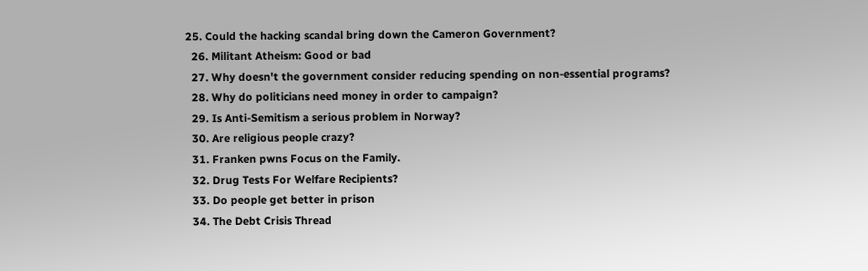25. Could the hacking scandal bring down the Cameron Government?
  26. Militant Atheism: Good or bad
  27. Why doesn't the government consider reducing spending on non-essential programs?
  28. Why do politicians need money in order to campaign?
  29. Is Anti-Semitism a serious problem in Norway?
  30. Are religious people crazy?
  31. Franken pwns Focus on the Family.
  32. Drug Tests For Welfare Recipients?
  33. Do people get better in prison
  34. The Debt Crisis Thread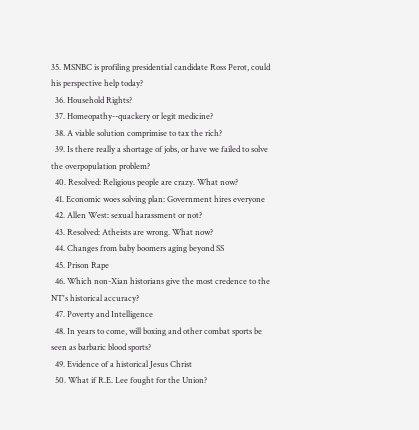35. MSNBC is profiling presidential candidate Ross Perot, could his perspective help today?
  36. Household Rights?
  37. Homeopathy--quackery or legit medicine?
  38. A viable solution comprimise to tax the rich?
  39. Is there really a shortage of jobs, or have we failed to solve the overpopulation problem?
  40. Resolved: Religious people are crazy. What now?
  41. Economic woes solving plan: Government hires everyone
  42. Allen West: sexual harassment or not?
  43. Resolved: Atheists are wrong. What now?
  44. Changes from baby boomers aging beyond SS
  45. Prison Rape
  46. Which non-Xian historians give the most credence to the NT's historical accuracy?
  47. Poverty and Intelligence
  48. In years to come, will boxing and other combat sports be seen as barbaric blood sports?
  49. Evidence of a historical Jesus Christ
  50. What if R.E. Lee fought for the Union?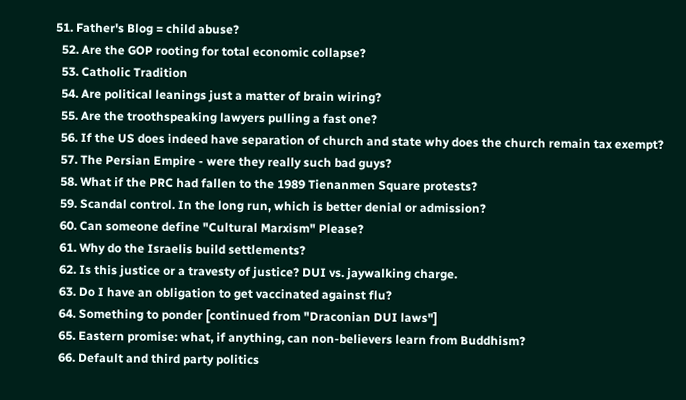51. Father's Blog = child abuse?
  52. Are the GOP rooting for total economic collapse?
  53. Catholic Tradition
  54. Are political leanings just a matter of brain wiring?
  55. Are the troothspeaking lawyers pulling a fast one?
  56. If the US does indeed have separation of church and state why does the church remain tax exempt?
  57. The Persian Empire - were they really such bad guys?
  58. What if the PRC had fallen to the 1989 Tienanmen Square protests?
  59. Scandal control. In the long run, which is better denial or admission?
  60. Can someone define "Cultural Marxism" Please?
  61. Why do the Israelis build settlements?
  62. Is this justice or a travesty of justice? DUI vs. jaywalking charge.
  63. Do I have an obligation to get vaccinated against flu?
  64. Something to ponder [continued from "Draconian DUI laws"]
  65. Eastern promise: what, if anything, can non-believers learn from Buddhism?
  66. Default and third party politics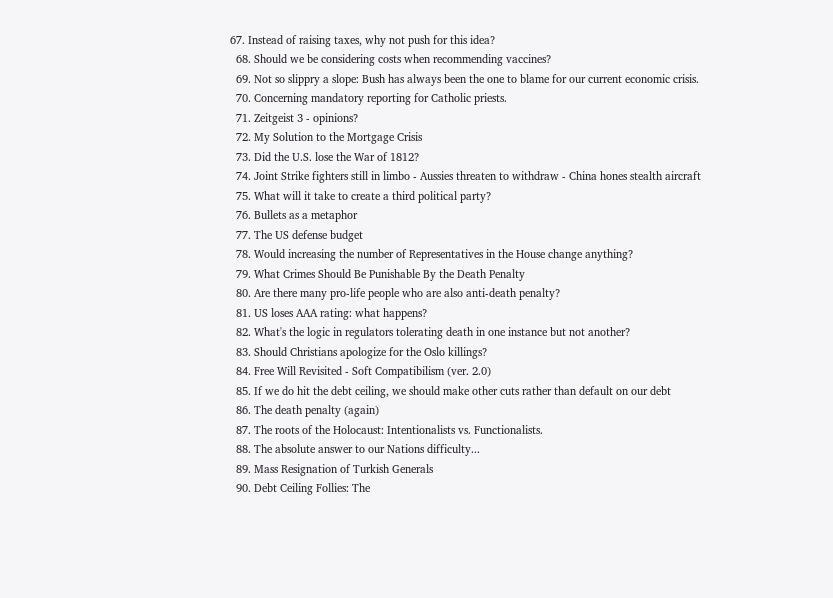67. Instead of raising taxes, why not push for this idea?
  68. Should we be considering costs when recommending vaccines?
  69. Not so slippry a slope: Bush has always been the one to blame for our current economic crisis.
  70. Concerning mandatory reporting for Catholic priests.
  71. Zeitgeist 3 - opinions?
  72. My Solution to the Mortgage Crisis
  73. Did the U.S. lose the War of 1812?
  74. Joint Strike fighters still in limbo - Aussies threaten to withdraw - China hones stealth aircraft
  75. What will it take to create a third political party?
  76. Bullets as a metaphor
  77. The US defense budget
  78. Would increasing the number of Representatives in the House change anything?
  79. What Crimes Should Be Punishable By the Death Penalty
  80. Are there many pro-life people who are also anti-death penalty?
  81. US loses AAA rating: what happens?
  82. What's the logic in regulators tolerating death in one instance but not another?
  83. Should Christians apologize for the Oslo killings?
  84. Free Will Revisited - Soft Compatibilism (ver. 2.0)
  85. If we do hit the debt ceiling, we should make other cuts rather than default on our debt
  86. The death penalty (again)
  87. The roots of the Holocaust: Intentionalists vs. Functionalists.
  88. The absolute answer to our Nations difficulty...
  89. Mass Resignation of Turkish Generals
  90. Debt Ceiling Follies: The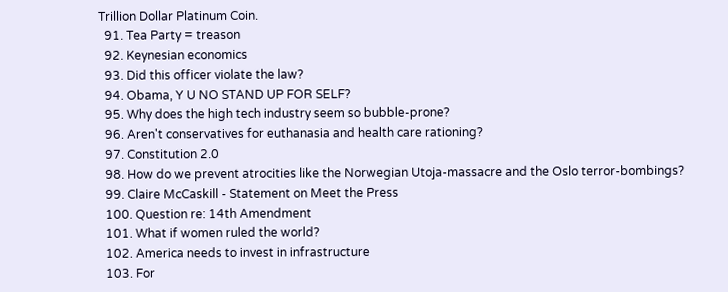Trillion Dollar Platinum Coin.
  91. Tea Party = treason
  92. Keynesian economics
  93. Did this officer violate the law?
  94. Obama, Y U NO STAND UP FOR SELF?
  95. Why does the high tech industry seem so bubble-prone?
  96. Aren't conservatives for euthanasia and health care rationing?
  97. Constitution 2.0
  98. How do we prevent atrocities like the Norwegian Utoja-massacre and the Oslo terror-bombings?
  99. Claire McCaskill - Statement on Meet the Press
  100. Question re: 14th Amendment
  101. What if women ruled the world?
  102. America needs to invest in infrastructure
  103. For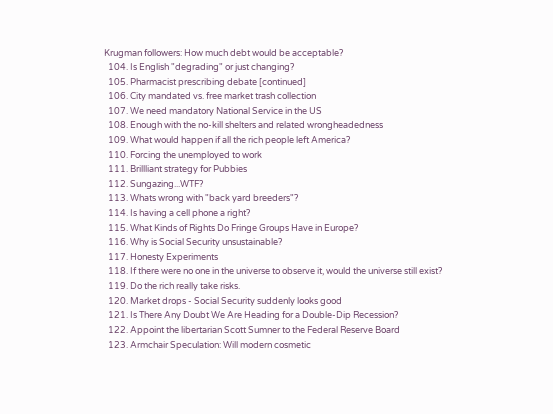Krugman followers: How much debt would be acceptable?
  104. Is English "degrading" or just changing?
  105. Pharmacist prescribing debate [continued]
  106. City mandated vs. free market trash collection
  107. We need mandatory National Service in the US
  108. Enough with the no-kill shelters and related wrongheadedness
  109. What would happen if all the rich people left America?
  110. Forcing the unemployed to work
  111. Brillliant strategy for Pubbies
  112. Sungazing...WTF?
  113. Whats wrong with "back yard breeders"?
  114. Is having a cell phone a right?
  115. What Kinds of Rights Do Fringe Groups Have in Europe?
  116. Why is Social Security unsustainable?
  117. Honesty Experiments
  118. If there were no one in the universe to observe it, would the universe still exist?
  119. Do the rich really take risks.
  120. Market drops - Social Security suddenly looks good
  121. Is There Any Doubt We Are Heading for a Double-Dip Recession?
  122. Appoint the libertarian Scott Sumner to the Federal Reserve Board
  123. Armchair Speculation: Will modern cosmetic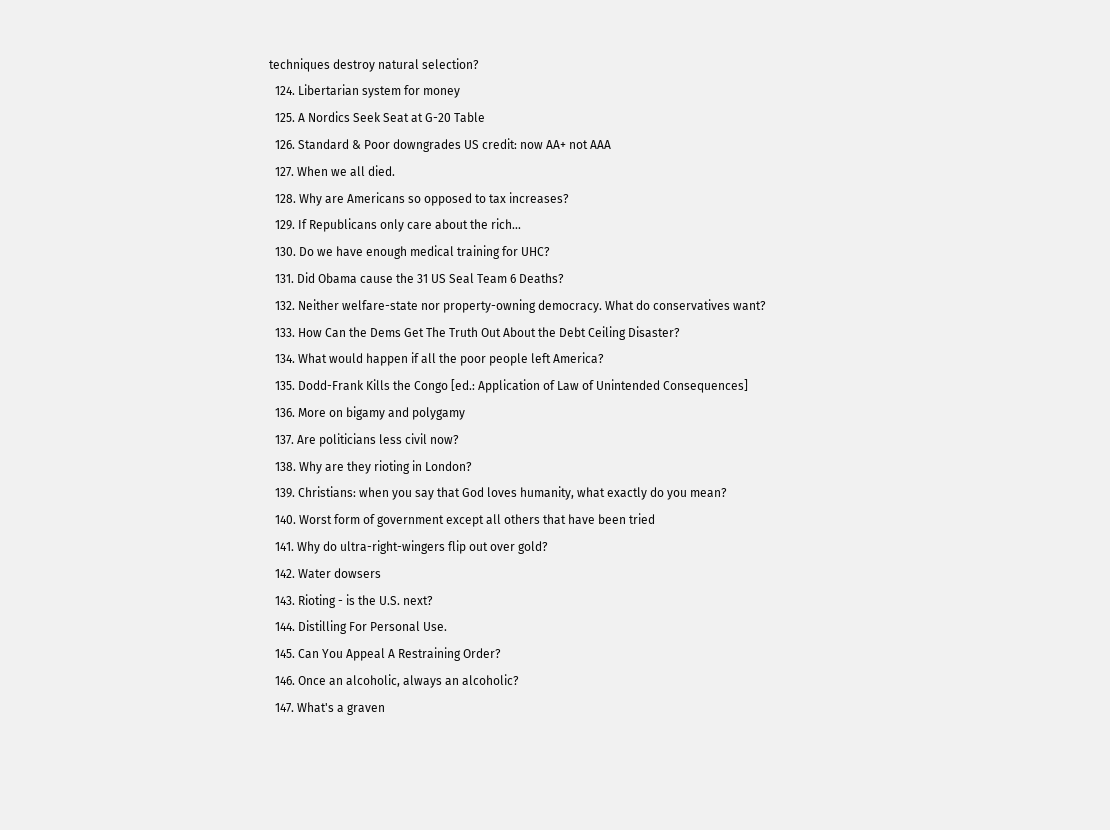techniques destroy natural selection?
  124. Libertarian system for money
  125. A Nordics Seek Seat at G-20 Table
  126. Standard & Poor downgrades US credit: now AA+ not AAA
  127. When we all died.
  128. Why are Americans so opposed to tax increases?
  129. If Republicans only care about the rich...
  130. Do we have enough medical training for UHC?
  131. Did Obama cause the 31 US Seal Team 6 Deaths?
  132. Neither welfare-state nor property-owning democracy. What do conservatives want?
  133. How Can the Dems Get The Truth Out About the Debt Ceiling Disaster?
  134. What would happen if all the poor people left America?
  135. Dodd-Frank Kills the Congo [ed.: Application of Law of Unintended Consequences]
  136. More on bigamy and polygamy
  137. Are politicians less civil now?
  138. Why are they rioting in London?
  139. Christians: when you say that God loves humanity, what exactly do you mean?
  140. Worst form of government except all others that have been tried
  141. Why do ultra-right-wingers flip out over gold?
  142. Water dowsers
  143. Rioting - is the U.S. next?
  144. Distilling For Personal Use.
  145. Can You Appeal A Restraining Order?
  146. Once an alcoholic, always an alcoholic?
  147. What's a graven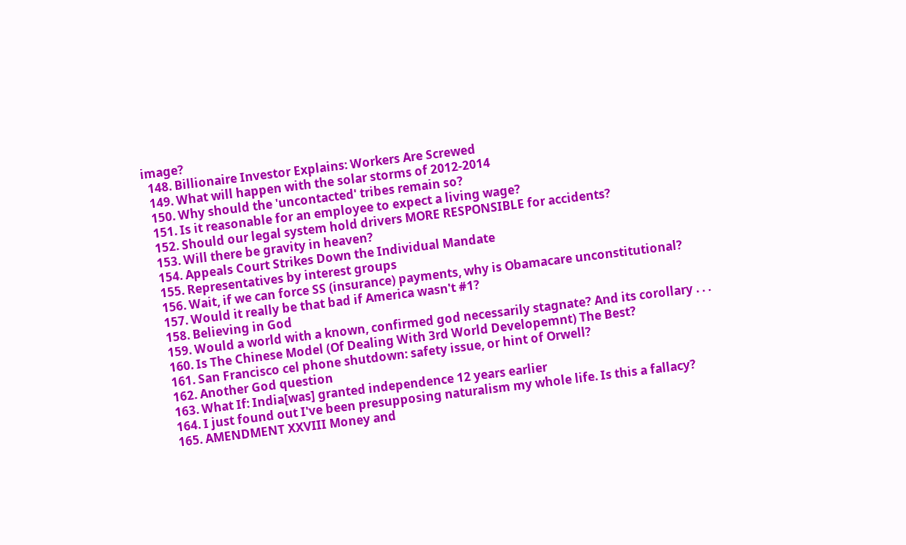image?
  148. Billionaire Investor Explains: Workers Are Screwed
  149. What will happen with the solar storms of 2012-2014
  150. Why should the 'uncontacted' tribes remain so?
  151. Is it reasonable for an employee to expect a living wage?
  152. Should our legal system hold drivers MORE RESPONSIBLE for accidents?
  153. Will there be gravity in heaven?
  154. Appeals Court Strikes Down the Individual Mandate
  155. Representatives by interest groups
  156. Wait, if we can force SS (insurance) payments, why is Obamacare unconstitutional?
  157. Would it really be that bad if America wasn't #1?
  158. Believing in God
  159. Would a world with a known, confirmed god necessarily stagnate? And its corollary . . .
  160. Is The Chinese Model (Of Dealing With 3rd World Developemnt) The Best?
  161. San Francisco cel phone shutdown: safety issue, or hint of Orwell?
  162. Another God question
  163. What If: India[was] granted independence 12 years earlier
  164. I just found out I've been presupposing naturalism my whole life. Is this a fallacy?
  165. AMENDMENT XXVIII Money and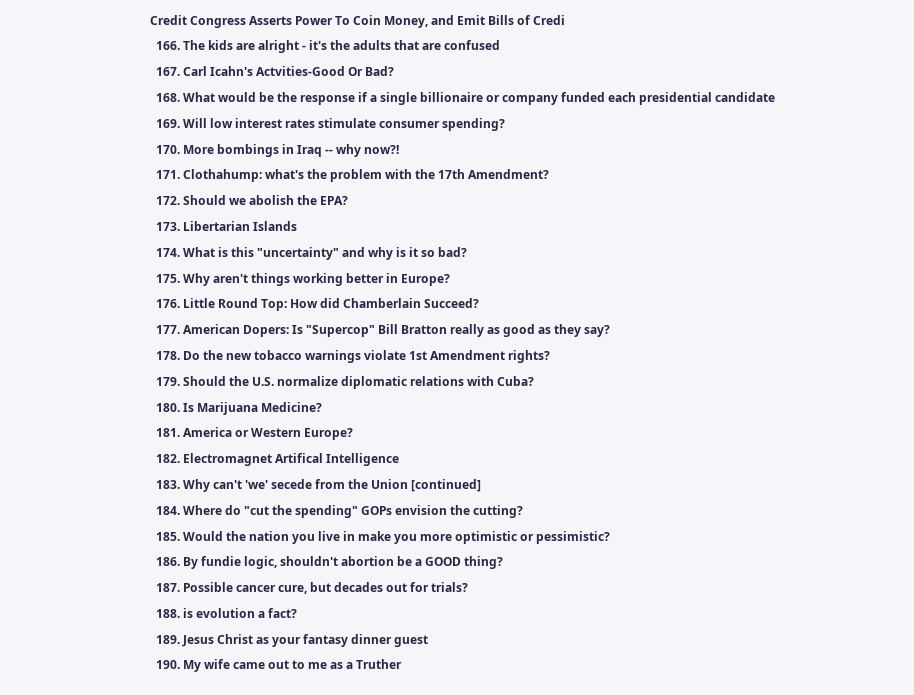Credit Congress Asserts Power To Coin Money, and Emit Bills of Credi
  166. The kids are alright - it's the adults that are confused
  167. Carl Icahn's Actvities-Good Or Bad?
  168. What would be the response if a single billionaire or company funded each presidential candidate
  169. Will low interest rates stimulate consumer spending?
  170. More bombings in Iraq -- why now?!
  171. Clothahump: what's the problem with the 17th Amendment?
  172. Should we abolish the EPA?
  173. Libertarian Islands
  174. What is this "uncertainty" and why is it so bad?
  175. Why aren't things working better in Europe?
  176. Little Round Top: How did Chamberlain Succeed?
  177. American Dopers: Is "Supercop" Bill Bratton really as good as they say?
  178. Do the new tobacco warnings violate 1st Amendment rights?
  179. Should the U.S. normalize diplomatic relations with Cuba?
  180. Is Marijuana Medicine?
  181. America or Western Europe?
  182. Electromagnet Artifical Intelligence
  183. Why can't 'we' secede from the Union [continued]
  184. Where do "cut the spending" GOPs envision the cutting?
  185. Would the nation you live in make you more optimistic or pessimistic?
  186. By fundie logic, shouldn't abortion be a GOOD thing?
  187. Possible cancer cure, but decades out for trials?
  188. is evolution a fact?
  189. Jesus Christ as your fantasy dinner guest
  190. My wife came out to me as a Truther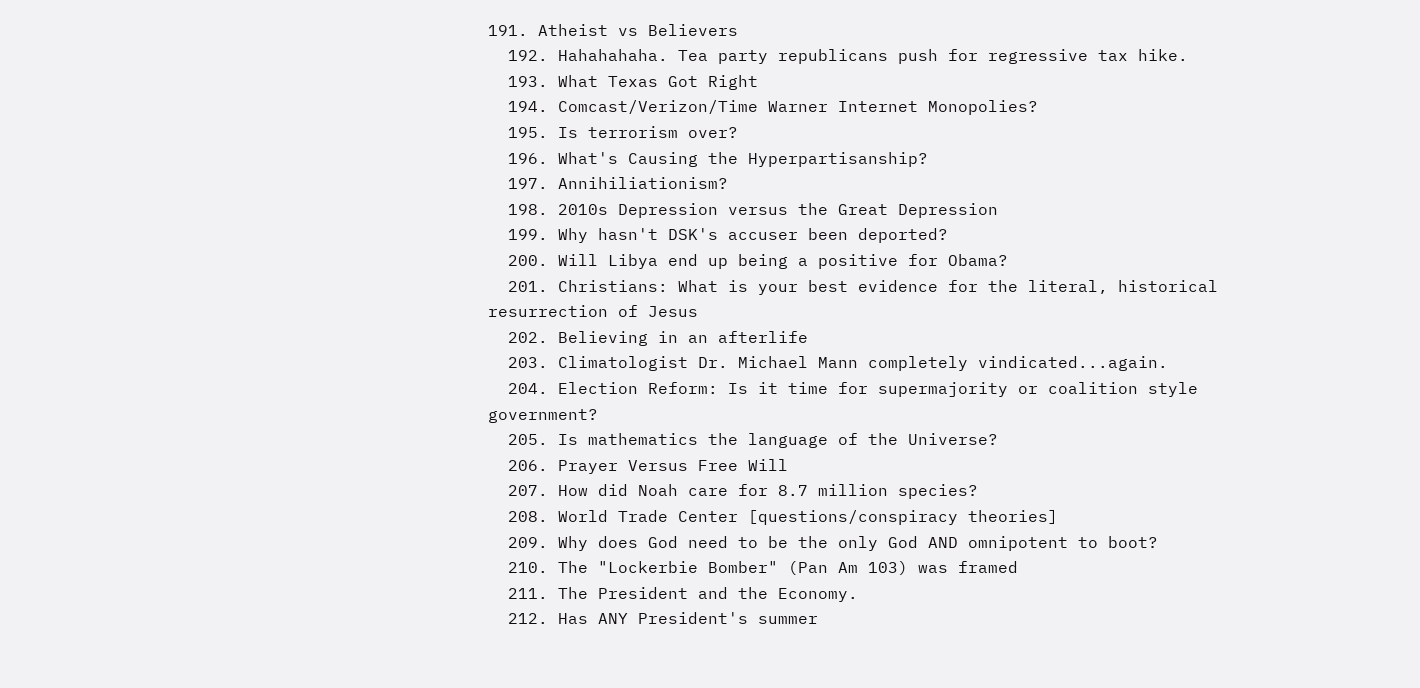191. Atheist vs Believers
  192. Hahahahaha. Tea party republicans push for regressive tax hike.
  193. What Texas Got Right
  194. Comcast/Verizon/Time Warner Internet Monopolies?
  195. Is terrorism over?
  196. What's Causing the Hyperpartisanship?
  197. Annihiliationism?
  198. 2010s Depression versus the Great Depression
  199. Why hasn't DSK's accuser been deported?
  200. Will Libya end up being a positive for Obama?
  201. Christians: What is your best evidence for the literal, historical resurrection of Jesus
  202. Believing in an afterlife
  203. Climatologist Dr. Michael Mann completely vindicated...again.
  204. Election Reform: Is it time for supermajority or coalition style government?
  205. Is mathematics the language of the Universe?
  206. Prayer Versus Free Will
  207. How did Noah care for 8.7 million species?
  208. World Trade Center [questions/conspiracy theories]
  209. Why does God need to be the only God AND omnipotent to boot?
  210. The "Lockerbie Bomber" (Pan Am 103) was framed
  211. The President and the Economy.
  212. Has ANY President's summer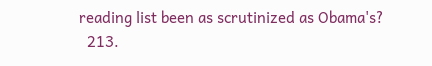reading list been as scrutinized as Obama's?
  213.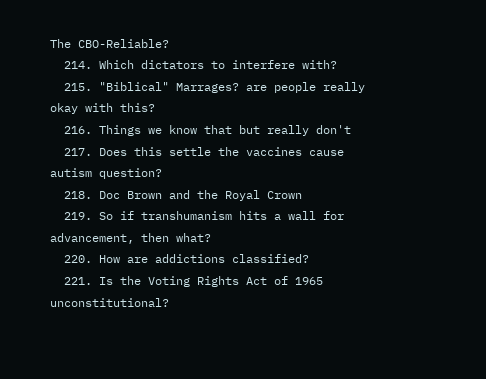The CBO-Reliable?
  214. Which dictators to interfere with?
  215. "Biblical" Marrages? are people really okay with this?
  216. Things we know that but really don't
  217. Does this settle the vaccines cause autism question?
  218. Doc Brown and the Royal Crown
  219. So if transhumanism hits a wall for advancement, then what?
  220. How are addictions classified?
  221. Is the Voting Rights Act of 1965 unconstitutional?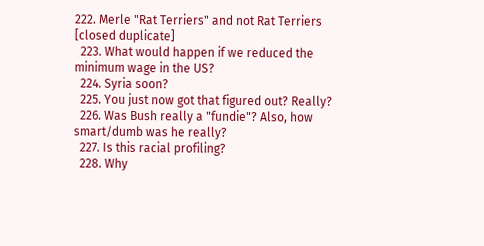222. Merle "Rat Terriers" and not Rat Terriers [closed duplicate]
  223. What would happen if we reduced the minimum wage in the US?
  224. Syria soon?
  225. You just now got that figured out? Really?
  226. Was Bush really a "fundie"? Also, how smart/dumb was he really?
  227. Is this racial profiling?
  228. Why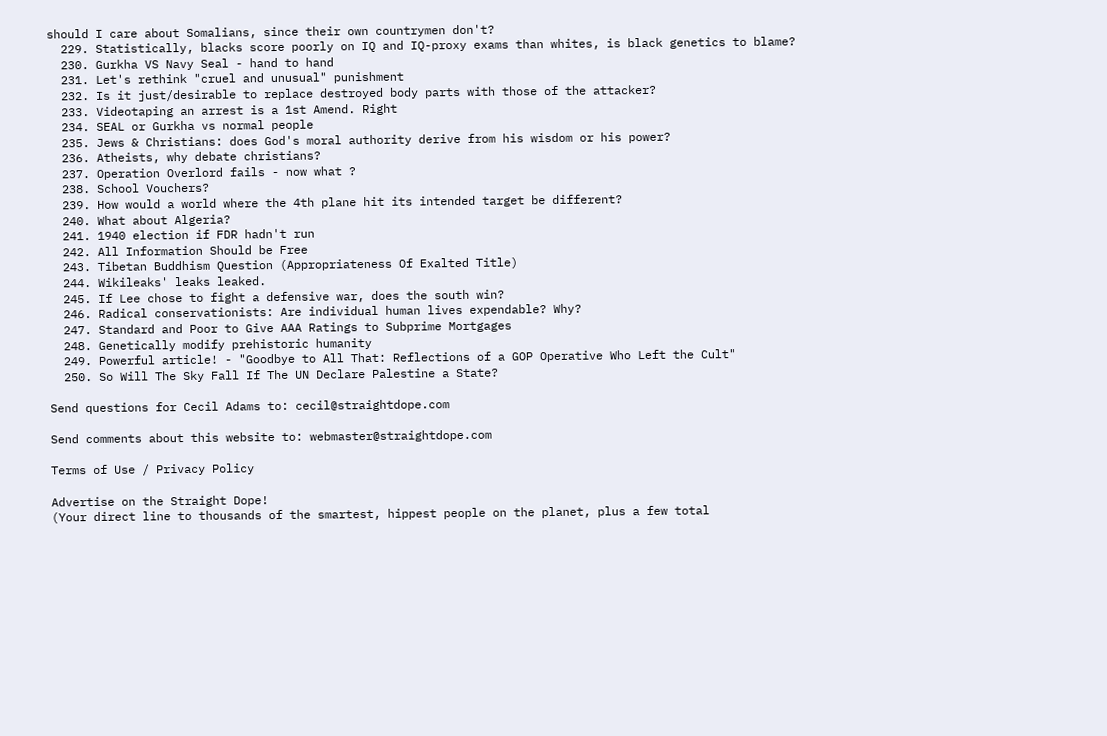should I care about Somalians, since their own countrymen don't?
  229. Statistically, blacks score poorly on IQ and IQ-proxy exams than whites, is black genetics to blame?
  230. Gurkha VS Navy Seal - hand to hand
  231. Let's rethink "cruel and unusual" punishment
  232. Is it just/desirable to replace destroyed body parts with those of the attacker?
  233. Videotaping an arrest is a 1st Amend. Right
  234. SEAL or Gurkha vs normal people
  235. Jews & Christians: does God's moral authority derive from his wisdom or his power?
  236. Atheists, why debate christians?
  237. Operation Overlord fails - now what ?
  238. School Vouchers?
  239. How would a world where the 4th plane hit its intended target be different?
  240. What about Algeria?
  241. 1940 election if FDR hadn't run
  242. All Information Should be Free
  243. Tibetan Buddhism Question (Appropriateness Of Exalted Title)
  244. Wikileaks' leaks leaked.
  245. If Lee chose to fight a defensive war, does the south win?
  246. Radical conservationists: Are individual human lives expendable? Why?
  247. Standard and Poor to Give AAA Ratings to Subprime Mortgages
  248. Genetically modify prehistoric humanity
  249. Powerful article! - "Goodbye to All That: Reflections of a GOP Operative Who Left the Cult"
  250. So Will The Sky Fall If The UN Declare Palestine a State?

Send questions for Cecil Adams to: cecil@straightdope.com

Send comments about this website to: webmaster@straightdope.com

Terms of Use / Privacy Policy

Advertise on the Straight Dope!
(Your direct line to thousands of the smartest, hippest people on the planet, plus a few total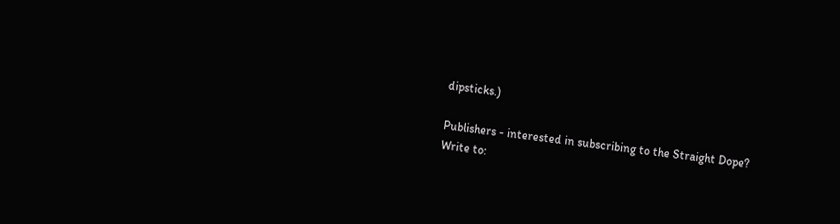dipsticks.)

Publishers - interested in subscribing to the Straight Dope?
Write to: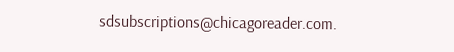sdsubscriptions@chicagoreader.com.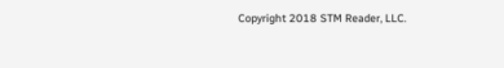Copyright 2018 STM Reader, LLC.